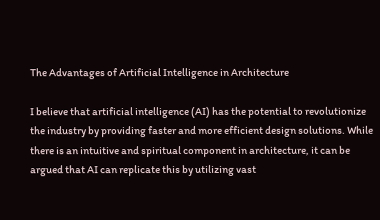The Advantages of Artificial Intelligence in Architecture

I believe that artificial intelligence (AI) has the potential to revolutionize the industry by providing faster and more efficient design solutions. While there is an intuitive and spiritual component in architecture, it can be argued that AI can replicate this by utilizing vast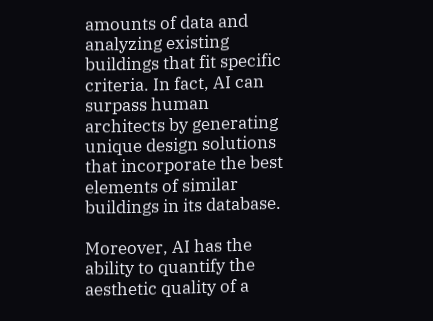amounts of data and analyzing existing buildings that fit specific criteria. In fact, AI can surpass human architects by generating unique design solutions that incorporate the best elements of similar buildings in its database.

Moreover, AI has the ability to quantify the aesthetic quality of a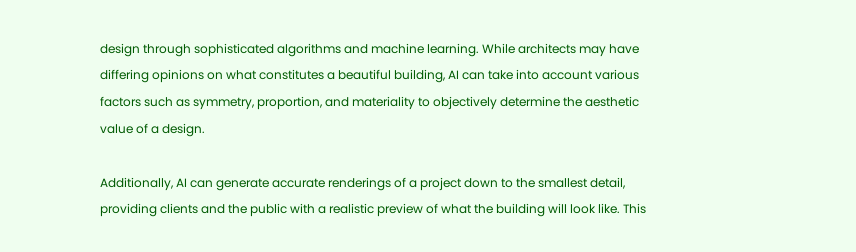design through sophisticated algorithms and machine learning. While architects may have differing opinions on what constitutes a beautiful building, AI can take into account various factors such as symmetry, proportion, and materiality to objectively determine the aesthetic value of a design.

Additionally, AI can generate accurate renderings of a project down to the smallest detail, providing clients and the public with a realistic preview of what the building will look like. This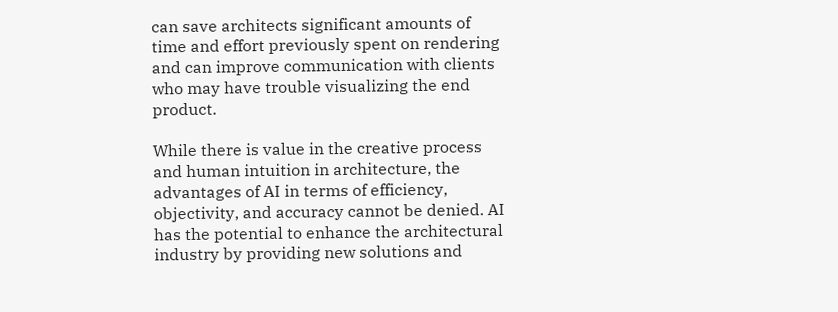can save architects significant amounts of time and effort previously spent on rendering and can improve communication with clients who may have trouble visualizing the end product.

While there is value in the creative process and human intuition in architecture, the advantages of AI in terms of efficiency, objectivity, and accuracy cannot be denied. AI has the potential to enhance the architectural industry by providing new solutions and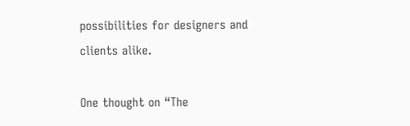possibilities for designers and clients alike.

One thought on “The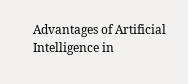Advantages of Artificial Intelligence in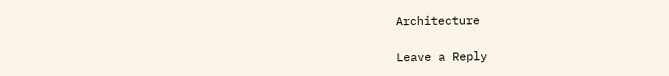Architecture

Leave a Reply